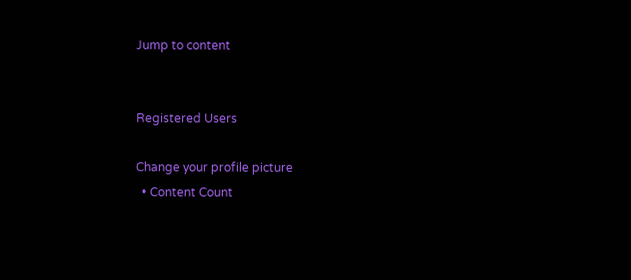Jump to content


Registered Users

Change your profile picture
  • Content Count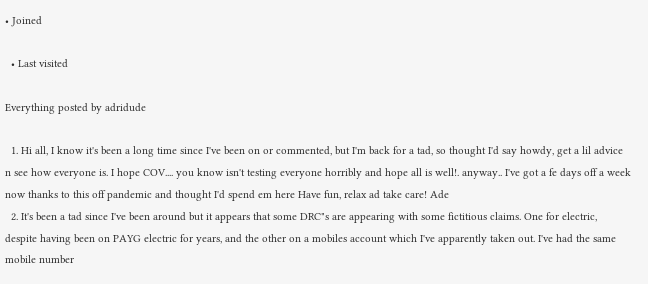• Joined

  • Last visited

Everything posted by adridude

  1. Hi all, I know it's been a long time since I've been on or commented, but I'm back for a tad, so thought I'd say howdy, get a lil advice n see how everyone is. I hope COV.... you know isn't testing everyone horribly and hope all is well!. anyway.. I've got a fe days off a week now thanks to this off pandemic and thought I'd spend em here Have fun, relax ad take care! Ade
  2. It's been a tad since I've been around but it appears that some DRC"s are appearing with some fictitious claims. One for electric, despite having been on PAYG electric for years, and the other on a mobiles account which I've apparently taken out. I've had the same mobile number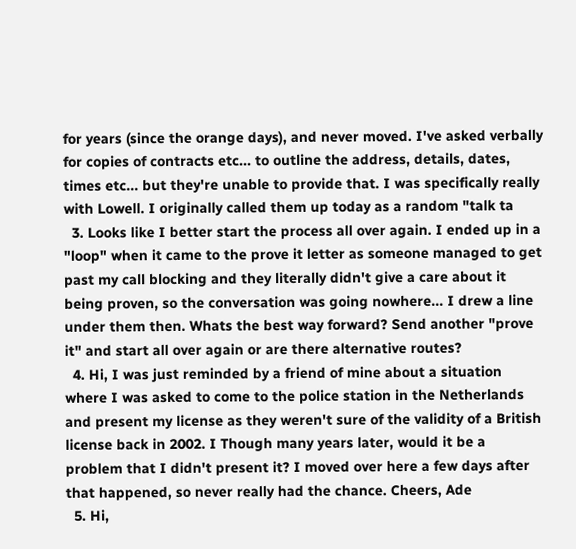for years (since the orange days), and never moved. I've asked verbally for copies of contracts etc... to outline the address, details, dates, times etc... but they're unable to provide that. I was specifically really with Lowell. I originally called them up today as a random "talk ta
  3. Looks like I better start the process all over again. I ended up in a "loop" when it came to the prove it letter as someone managed to get past my call blocking and they literally didn't give a care about it being proven, so the conversation was going nowhere... I drew a line under them then. Whats the best way forward? Send another "prove it" and start all over again or are there alternative routes?
  4. Hi, I was just reminded by a friend of mine about a situation where I was asked to come to the police station in the Netherlands and present my license as they weren't sure of the validity of a British license back in 2002. I Though many years later, would it be a problem that I didn't present it? I moved over here a few days after that happened, so never really had the chance. Cheers, Ade
  5. Hi,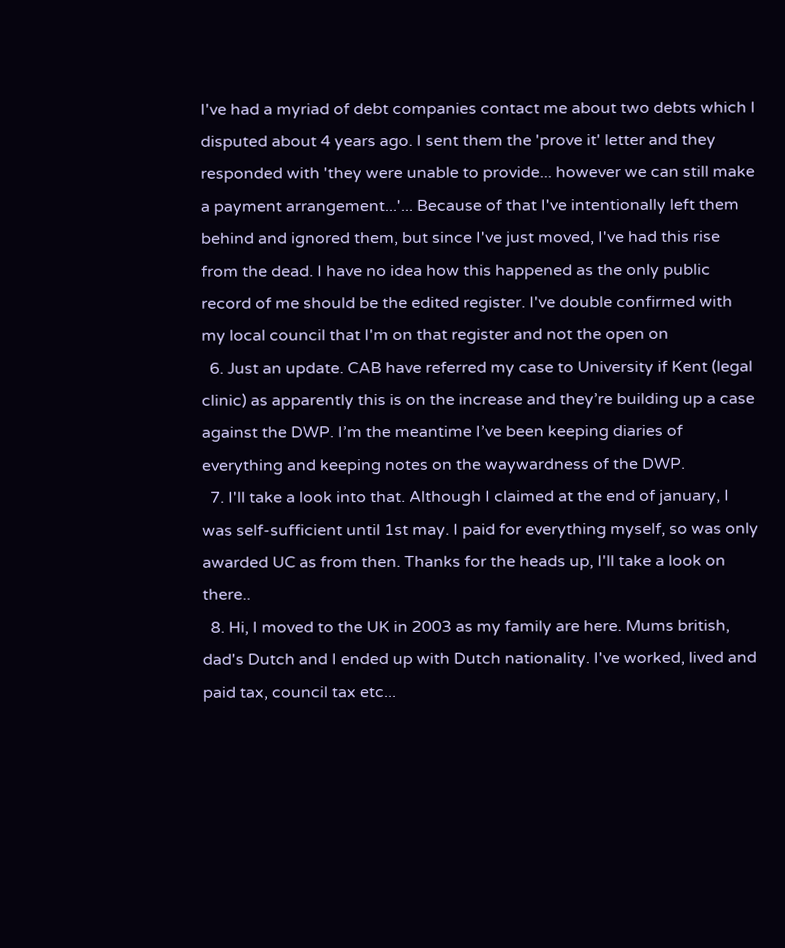I've had a myriad of debt companies contact me about two debts which I disputed about 4 years ago. I sent them the 'prove it' letter and they responded with 'they were unable to provide... however we can still make a payment arrangement...'... Because of that I've intentionally left them behind and ignored them, but since I've just moved, I've had this rise from the dead. I have no idea how this happened as the only public record of me should be the edited register. I've double confirmed with my local council that I'm on that register and not the open on
  6. Just an update. CAB have referred my case to University if Kent (legal clinic) as apparently this is on the increase and they’re building up a case against the DWP. I’m the meantime I’ve been keeping diaries of everything and keeping notes on the waywardness of the DWP.
  7. I'll take a look into that. Although I claimed at the end of january, I was self-sufficient until 1st may. I paid for everything myself, so was only awarded UC as from then. Thanks for the heads up, I'll take a look on there..
  8. Hi, I moved to the UK in 2003 as my family are here. Mums british, dad's Dutch and I ended up with Dutch nationality. I've worked, lived and paid tax, council tax etc...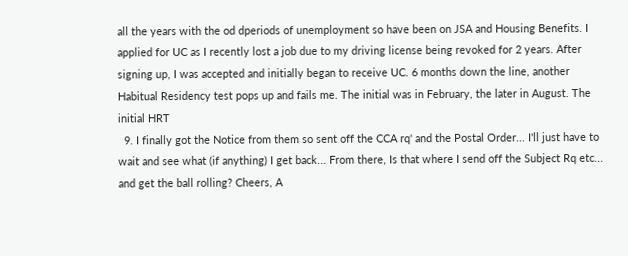all the years with the od dperiods of unemployment so have been on JSA and Housing Benefits. I applied for UC as I recently lost a job due to my driving license being revoked for 2 years. After signing up, I was accepted and initially began to receive UC. 6 months down the line, another Habitual Residency test pops up and fails me. The initial was in February, the later in August. The initial HRT
  9. I finally got the Notice from them so sent off the CCA rq' and the Postal Order... I'll just have to wait and see what (if anything) I get back... From there, Is that where I send off the Subject Rq etc... and get the ball rolling? Cheers, A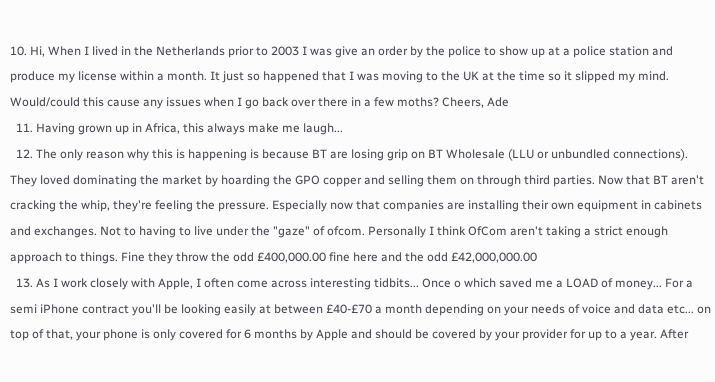10. Hi, When I lived in the Netherlands prior to 2003 I was give an order by the police to show up at a police station and produce my license within a month. It just so happened that I was moving to the UK at the time so it slipped my mind. Would/could this cause any issues when I go back over there in a few moths? Cheers, Ade
  11. Having grown up in Africa, this always make me laugh...
  12. The only reason why this is happening is because BT are losing grip on BT Wholesale (LLU or unbundled connections). They loved dominating the market by hoarding the GPO copper and selling them on through third parties. Now that BT aren't cracking the whip, they're feeling the pressure. Especially now that companies are installing their own equipment in cabinets and exchanges. Not to having to live under the "gaze" of ofcom. Personally I think OfCom aren't taking a strict enough approach to things. Fine they throw the odd £400,000.00 fine here and the odd £42,000,000.00
  13. As I work closely with Apple, I often come across interesting tidbits... Once o which saved me a LOAD of money... For a semi iPhone contract you'll be looking easily at between £40-£70 a month depending on your needs of voice and data etc... on top of that, your phone is only covered for 6 months by Apple and should be covered by your provider for up to a year. After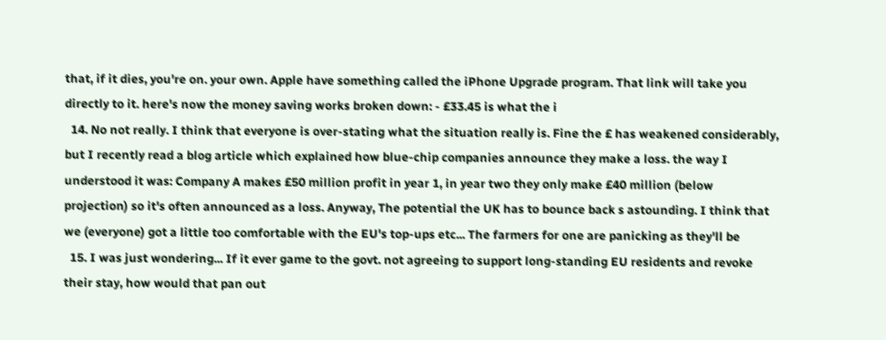that, if it dies, you're on. your own. Apple have something called the iPhone Upgrade program. That link will take you directly to it. here's now the money saving works broken down: - £33.45 is what the i
  14. No not really. I think that everyone is over-stating what the situation really is. Fine the £ has weakened considerably, but I recently read a blog article which explained how blue-chip companies announce they make a loss. the way I understood it was: Company A makes £50 million profit in year 1, in year two they only make £40 million (below projection) so it's often announced as a loss. Anyway, The potential the UK has to bounce back s astounding. I think that we (everyone) got a little too comfortable with the EU's top-ups etc... The farmers for one are panicking as they'll be
  15. I was just wondering... If it ever game to the govt. not agreeing to support long-standing EU residents and revoke their stay, how would that pan out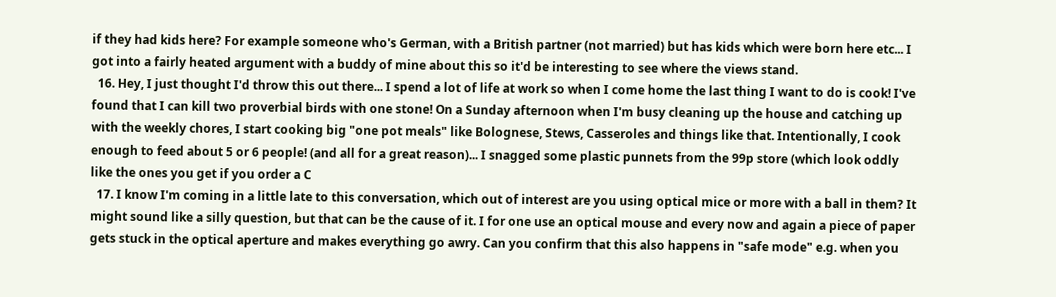if they had kids here? For example someone who's German, with a British partner (not married) but has kids which were born here etc... I got into a fairly heated argument with a buddy of mine about this so it'd be interesting to see where the views stand.
  16. Hey, I just thought I'd throw this out there... I spend a lot of life at work so when I come home the last thing I want to do is cook! I've found that I can kill two proverbial birds with one stone! On a Sunday afternoon when I'm busy cleaning up the house and catching up with the weekly chores, I start cooking big "one pot meals" like Bolognese, Stews, Casseroles and things like that. Intentionally, I cook enough to feed about 5 or 6 people! (and all for a great reason)... I snagged some plastic punnets from the 99p store (which look oddly like the ones you get if you order a C
  17. I know I'm coming in a little late to this conversation, which out of interest are you using optical mice or more with a ball in them? It might sound like a silly question, but that can be the cause of it. I for one use an optical mouse and every now and again a piece of paper gets stuck in the optical aperture and makes everything go awry. Can you confirm that this also happens in "safe mode" e.g. when you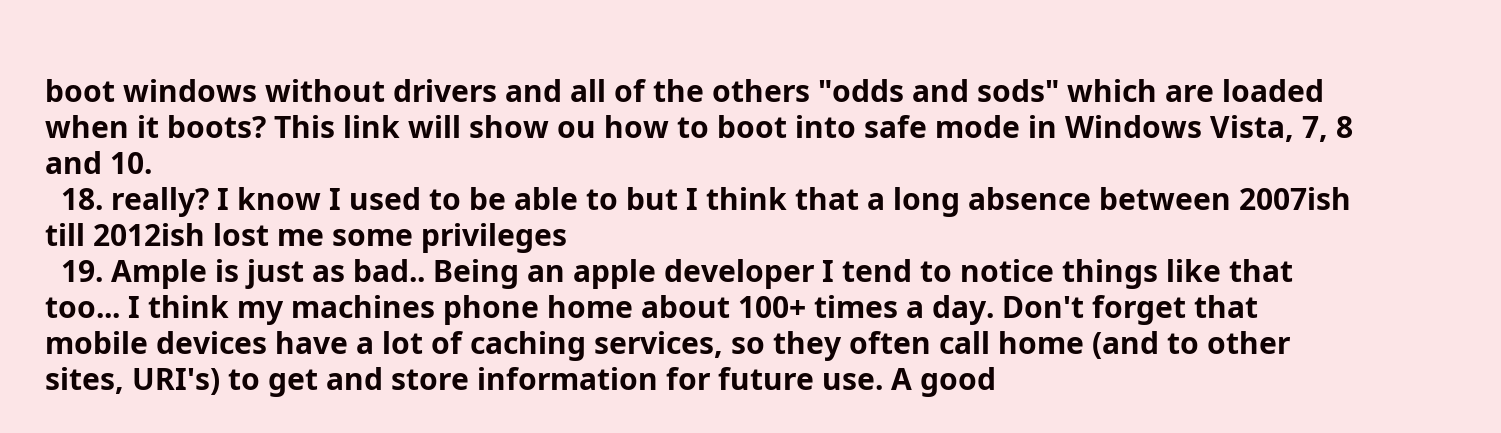boot windows without drivers and all of the others "odds and sods" which are loaded when it boots? This link will show ou how to boot into safe mode in Windows Vista, 7, 8 and 10.
  18. really? I know I used to be able to but I think that a long absence between 2007ish till 2012ish lost me some privileges
  19. Ample is just as bad.. Being an apple developer I tend to notice things like that too... I think my machines phone home about 100+ times a day. Don't forget that mobile devices have a lot of caching services, so they often call home (and to other sites, URI's) to get and store information for future use. A good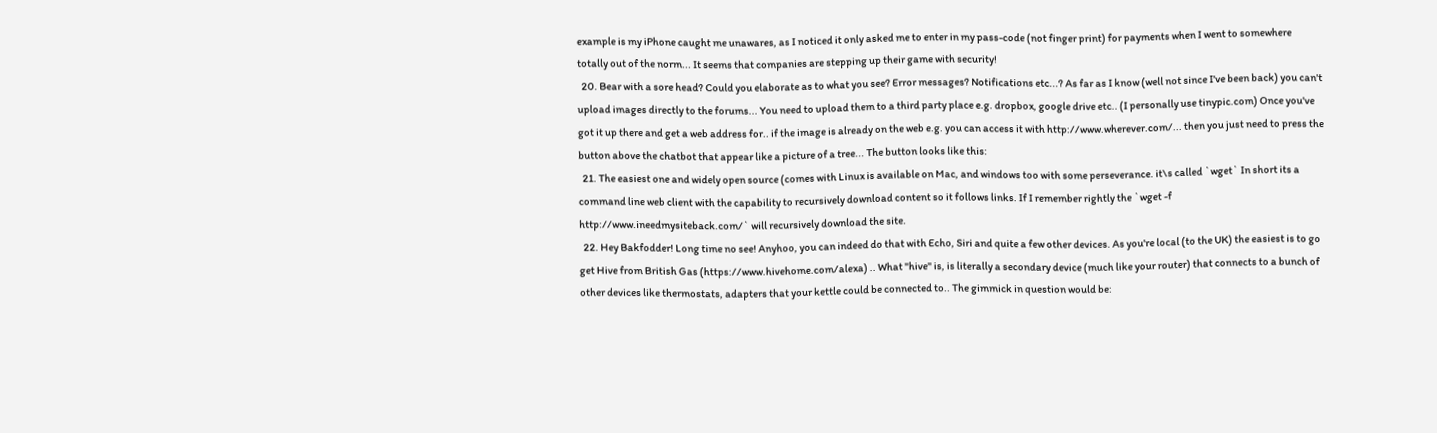example is my iPhone caught me unawares, as I noticed it only asked me to enter in my pass-code (not finger print) for payments when I went to somewhere totally out of the norm... It seems that companies are stepping up their game with security!
  20. Bear with a sore head? Could you elaborate as to what you see? Error messages? Notifications etc...? As far as I know (well not since I've been back) you can't upload images directly to the forums... You need to upload them to a third party place e.g. dropbox, google drive etc.. (I personally use tinypic.com) Once you've got it up there and get a web address for.. if the image is already on the web e.g. you can access it with http://www.wherever.com/... then you just need to press the button above the chatbot that appear like a picture of a tree... The button looks like this:
  21. The easiest one and widely open source (comes with Linux is available on Mac, and windows too with some perseverance. it\s called `wget` In short its a command line web client with the capability to recursively download content so it follows links. If I remember rightly the `wget -f http://www.ineedmysiteback.com/` will recursively download the site.
  22. Hey Bakfodder! Long time no see! Anyhoo, you can indeed do that with Echo, Siri and quite a few other devices. As you're local (to the UK) the easiest is to go get Hive from British Gas (https://www.hivehome.com/alexa) .. What "hive" is, is literally a secondary device (much like your router) that connects to a bunch of other devices like thermostats, adapters that your kettle could be connected to.. The gimmick in question would be: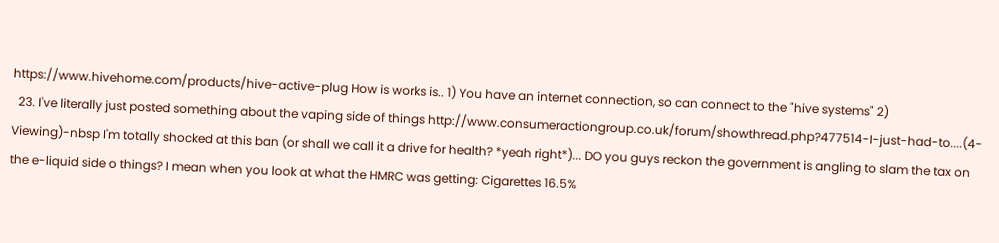https://www.hivehome.com/products/hive-active-plug How is works is.. 1) You have an internet connection, so can connect to the "hive systems" 2)
  23. I've literally just posted something about the vaping side of things http://www.consumeractiongroup.co.uk/forum/showthread.php?477514-I-just-had-to....(4-Viewing)-nbsp I'm totally shocked at this ban (or shall we call it a drive for health? *yeah right*)... DO you guys reckon the government is angling to slam the tax on the e-liquid side o things? I mean when you look at what the HMRC was getting: Cigarettes 16.5%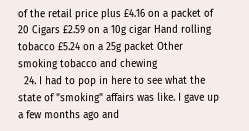of the retail price plus £4.16 on a packet of 20 Cigars £2.59 on a 10g cigar Hand rolling tobacco £5.24 on a 25g packet Other smoking tobacco and chewing
  24. I had to pop in here to see what the state of "smoking" affairs was like. I gave up a few months ago and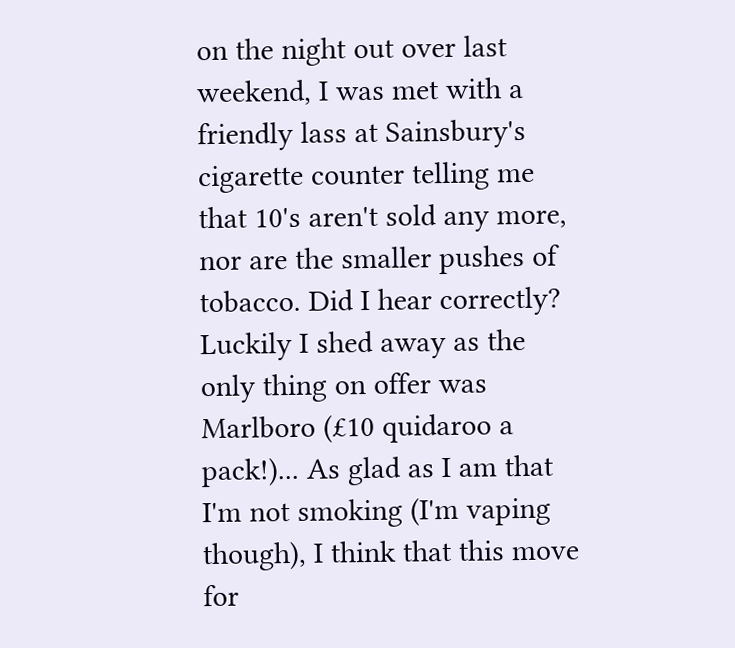on the night out over last weekend, I was met with a friendly lass at Sainsbury's cigarette counter telling me that 10's aren't sold any more, nor are the smaller pushes of tobacco. Did I hear correctly? Luckily I shed away as the only thing on offer was Marlboro (£10 quidaroo a pack!)... As glad as I am that I'm not smoking (I'm vaping though), I think that this move for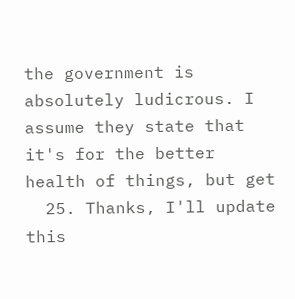the government is absolutely ludicrous. I assume they state that it's for the better health of things, but get
  25. Thanks, I'll update this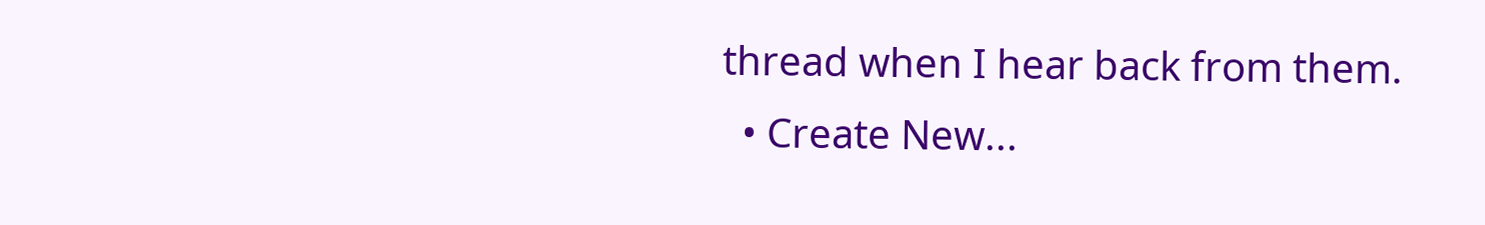thread when I hear back from them.
  • Create New...